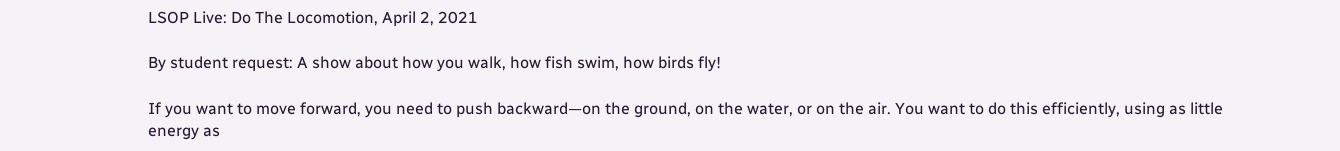LSOP Live: Do The Locomotion, April 2, 2021

By student request: A show about how you walk, how fish swim, how birds fly!

If you want to move forward, you need to push backward—on the ground, on the water, or on the air. You want to do this efficiently, using as little energy as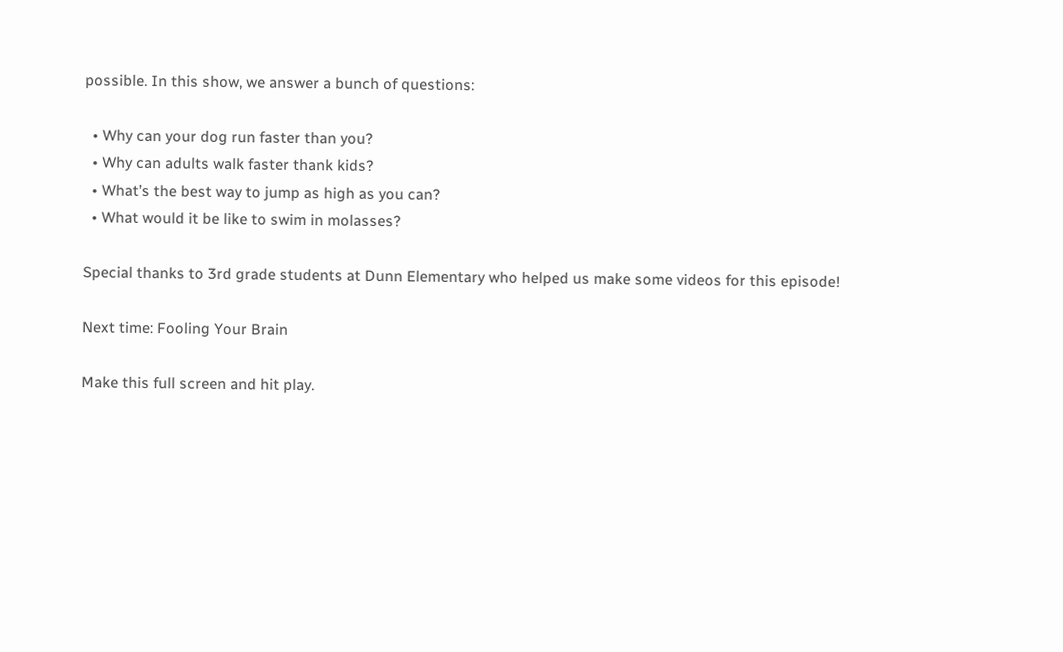possible. In this show, we answer a bunch of questions:

  • Why can your dog run faster than you?
  • Why can adults walk faster thank kids?
  • What’s the best way to jump as high as you can?
  • What would it be like to swim in molasses?

Special thanks to 3rd grade students at Dunn Elementary who helped us make some videos for this episode!

Next time: Fooling Your Brain

Make this full screen and hit play.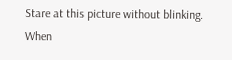Stare at this picture without blinking. When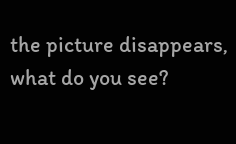the picture disappears, what do you see?